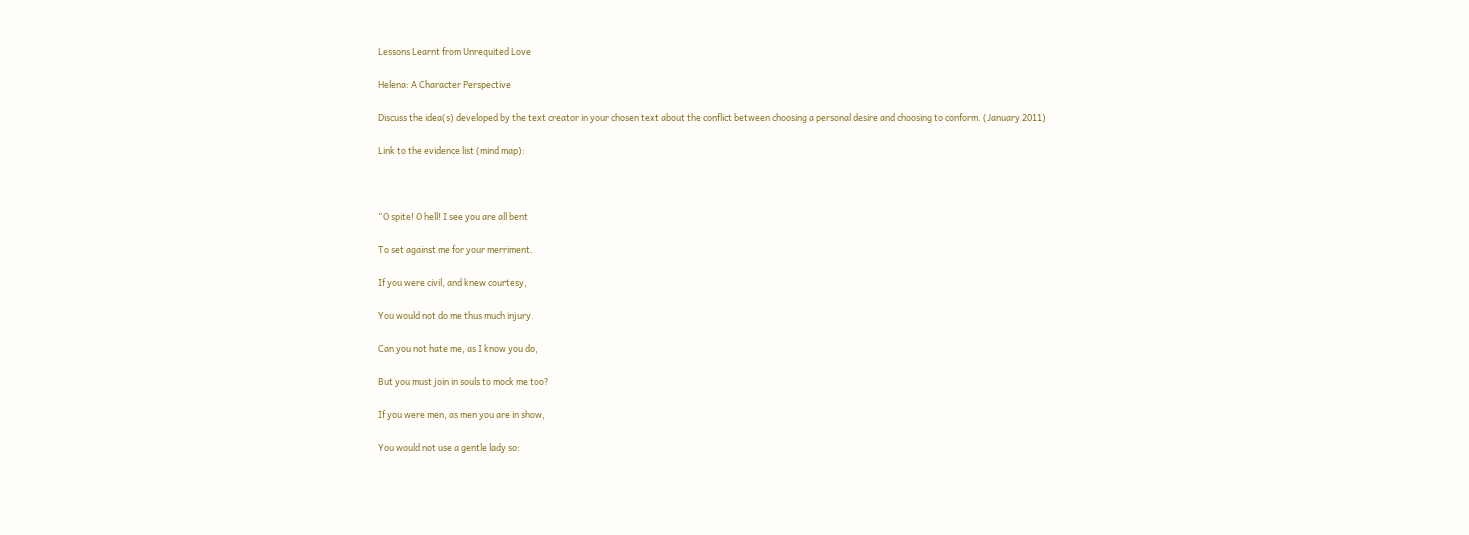Lessons Learnt from Unrequited Love

Helena: A Character Perspective

Discuss the idea(s) developed by the text creator in your chosen text about the conflict between choosing a personal desire and choosing to conform. (January 2011)

Link to the evidence list (mind map):



“O spite! O hell! I see you are all bent

To set against me for your merriment.

If you were civil, and knew courtesy,

You would not do me thus much injury.

Can you not hate me, as I know you do,

But you must join in souls to mock me too?

If you were men, as men you are in show,

You would not use a gentle lady so: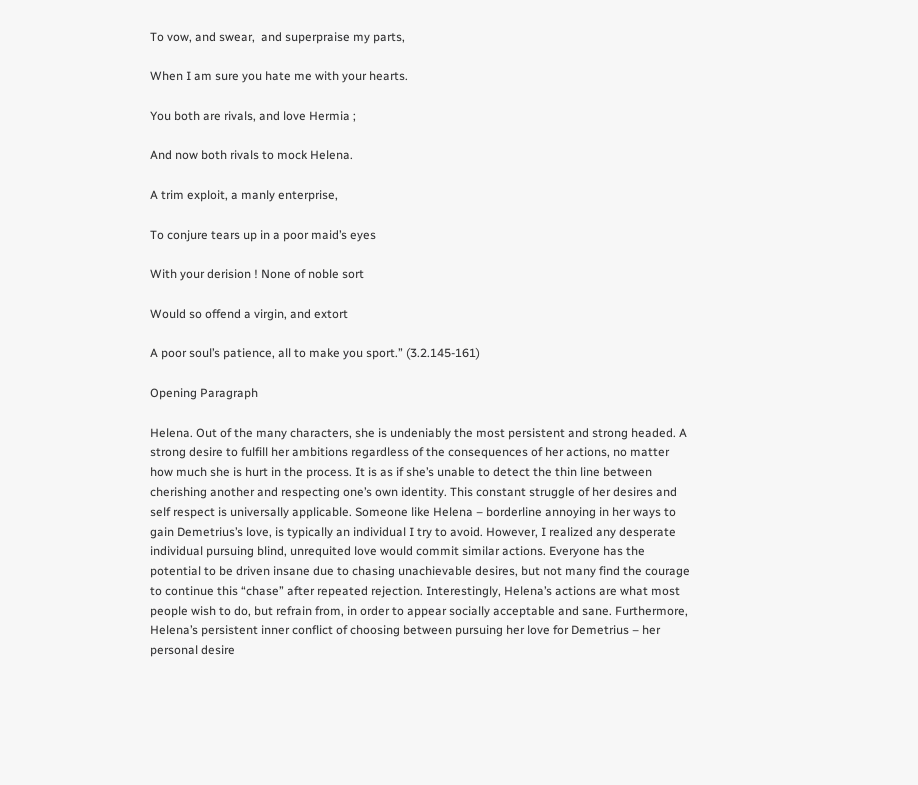To vow, and swear,  and superpraise my parts,

When I am sure you hate me with your hearts.

You both are rivals, and love Hermia ;

And now both rivals to mock Helena.

A trim exploit, a manly enterprise,

To conjure tears up in a poor maid’s eyes

With your derision ! None of noble sort

Would so offend a virgin, and extort

A poor soul’s patience, all to make you sport.” (3.2.145-161)

Opening Paragraph

Helena. Out of the many characters, she is undeniably the most persistent and strong headed. A strong desire to fulfill her ambitions regardless of the consequences of her actions, no matter how much she is hurt in the process. It is as if she’s unable to detect the thin line between cherishing another and respecting one’s own identity. This constant struggle of her desires and self respect is universally applicable. Someone like Helena – borderline annoying in her ways to gain Demetrius’s love, is typically an individual I try to avoid. However, I realized any desperate individual pursuing blind, unrequited love would commit similar actions. Everyone has the potential to be driven insane due to chasing unachievable desires, but not many find the courage to continue this “chase” after repeated rejection. Interestingly, Helena’s actions are what most people wish to do, but refrain from, in order to appear socially acceptable and sane. Furthermore, Helena’s persistent inner conflict of choosing between pursuing her love for Demetrius – her personal desire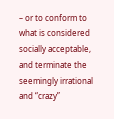– or to conform to what is considered socially acceptable, and terminate the seemingly irrational and “crazy”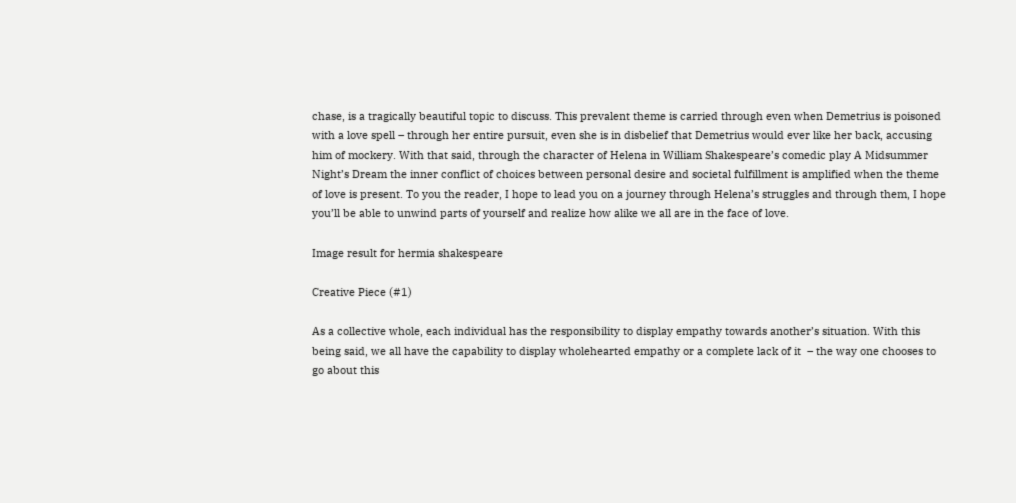chase, is a tragically beautiful topic to discuss. This prevalent theme is carried through even when Demetrius is poisoned with a love spell – through her entire pursuit, even she is in disbelief that Demetrius would ever like her back, accusing him of mockery. With that said, through the character of Helena in William Shakespeare’s comedic play A Midsummer Night’s Dream the inner conflict of choices between personal desire and societal fulfillment is amplified when the theme of love is present. To you the reader, I hope to lead you on a journey through Helena’s struggles and through them, I hope you’ll be able to unwind parts of yourself and realize how alike we all are in the face of love.

Image result for hermia shakespeare

Creative Piece (#1)

As a collective whole, each individual has the responsibility to display empathy towards another’s situation. With this being said, we all have the capability to display wholehearted empathy or a complete lack of it  – the way one chooses to go about this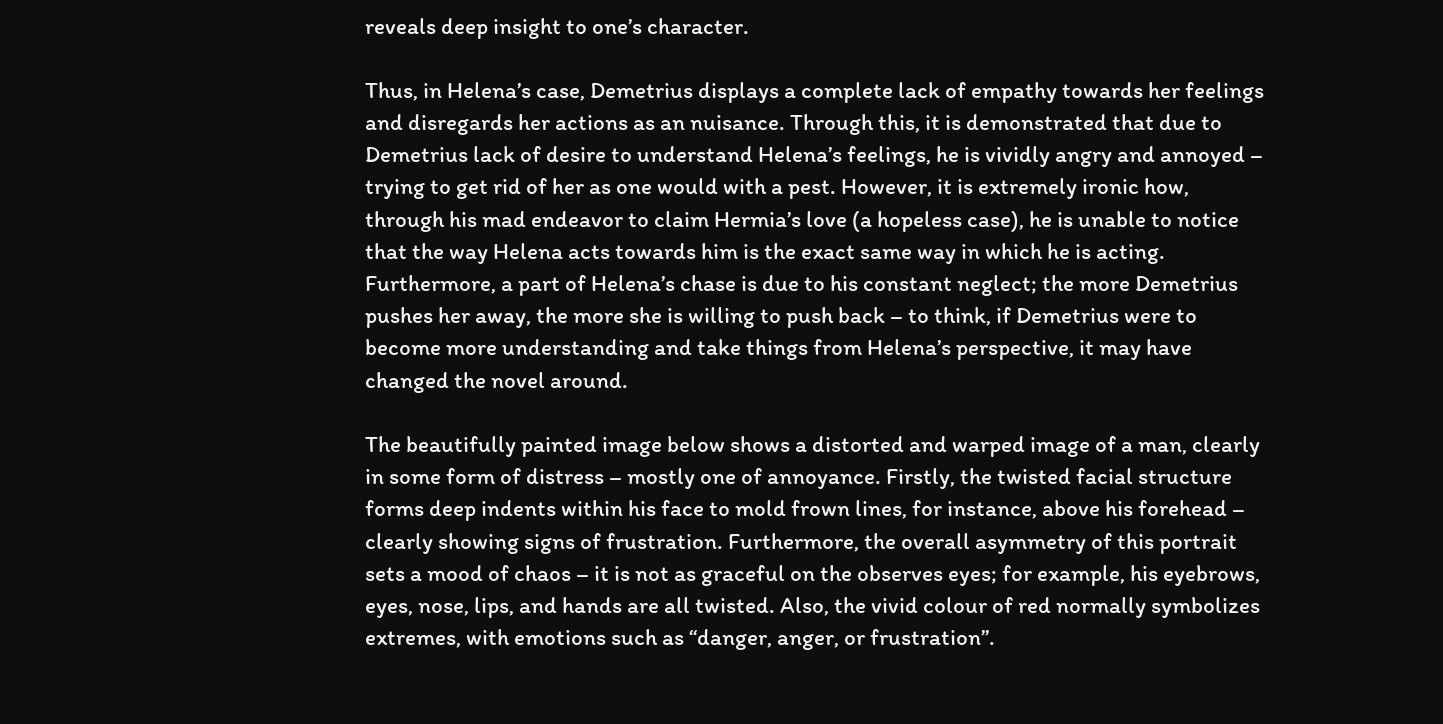reveals deep insight to one’s character.

Thus, in Helena’s case, Demetrius displays a complete lack of empathy towards her feelings and disregards her actions as an nuisance. Through this, it is demonstrated that due to Demetrius lack of desire to understand Helena’s feelings, he is vividly angry and annoyed – trying to get rid of her as one would with a pest. However, it is extremely ironic how, through his mad endeavor to claim Hermia’s love (a hopeless case), he is unable to notice that the way Helena acts towards him is the exact same way in which he is acting. Furthermore, a part of Helena’s chase is due to his constant neglect; the more Demetrius pushes her away, the more she is willing to push back – to think, if Demetrius were to become more understanding and take things from Helena’s perspective, it may have changed the novel around.

The beautifully painted image below shows a distorted and warped image of a man, clearly in some form of distress – mostly one of annoyance. Firstly, the twisted facial structure forms deep indents within his face to mold frown lines, for instance, above his forehead – clearly showing signs of frustration. Furthermore, the overall asymmetry of this portrait sets a mood of chaos – it is not as graceful on the observes eyes; for example, his eyebrows, eyes, nose, lips, and hands are all twisted. Also, the vivid colour of red normally symbolizes extremes, with emotions such as “danger, anger, or frustration”.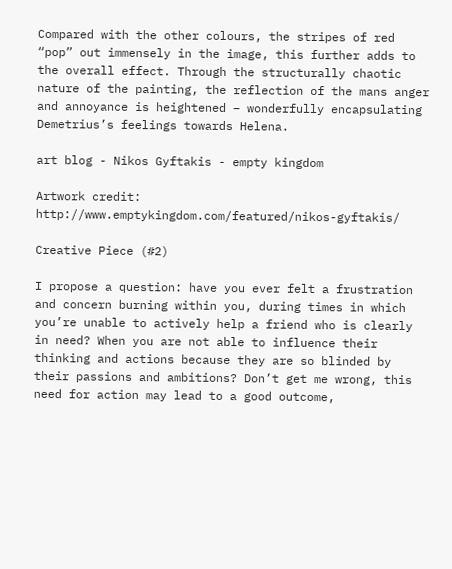Compared with the other colours, the stripes of red “pop” out immensely in the image, this further adds to the overall effect. Through the structurally chaotic nature of the painting, the reflection of the mans anger and annoyance is heightened – wonderfully encapsulating Demetrius’s feelings towards Helena.

art blog - Nikos Gyftakis - empty kingdom

Artwork credit: http://www.emptykingdom.com/featured/nikos-gyftakis/

Creative Piece (#2)

I propose a question: have you ever felt a frustration and concern burning within you, during times in which you’re unable to actively help a friend who is clearly in need? When you are not able to influence their thinking and actions because they are so blinded by their passions and ambitions? Don’t get me wrong, this need for action may lead to a good outcome,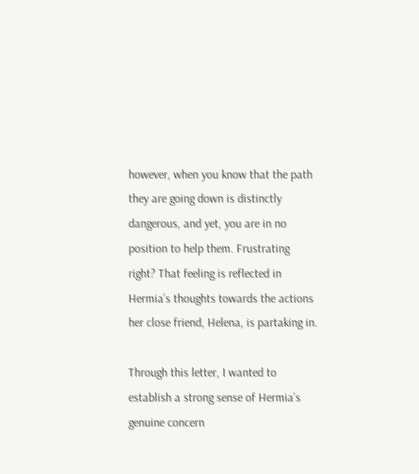however, when you know that the path they are going down is distinctly dangerous, and yet, you are in no position to help them. Frustrating right? That feeling is reflected in Hermia’s thoughts towards the actions her close friend, Helena, is partaking in.

Through this letter, I wanted to establish a strong sense of Hermia’s genuine concern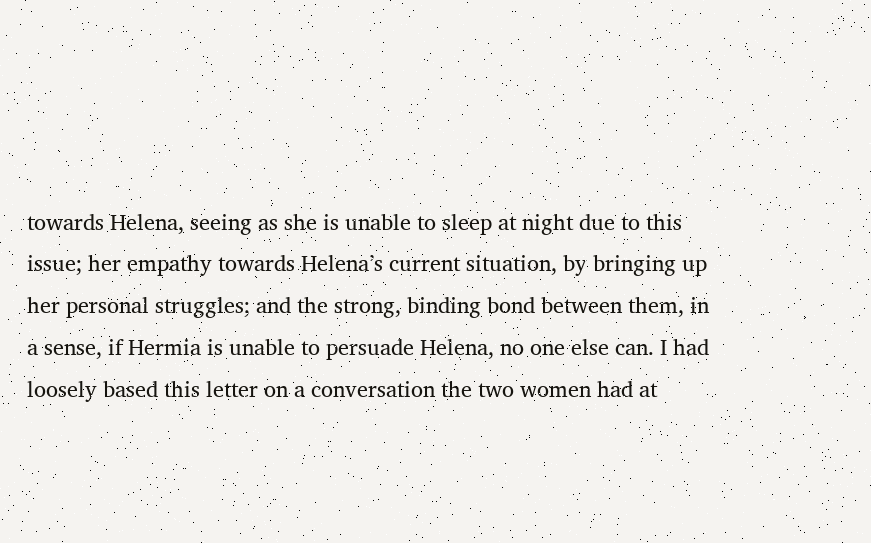towards Helena, seeing as she is unable to sleep at night due to this issue; her empathy towards Helena’s current situation, by bringing up her personal struggles; and the strong, binding bond between them, in a sense, if Hermia is unable to persuade Helena, no one else can. I had loosely based this letter on a conversation the two women had at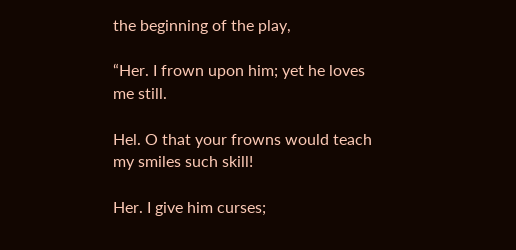the beginning of the play,

“Her. I frown upon him; yet he loves me still.

Hel. O that your frowns would teach my smiles such skill!

Her. I give him curses;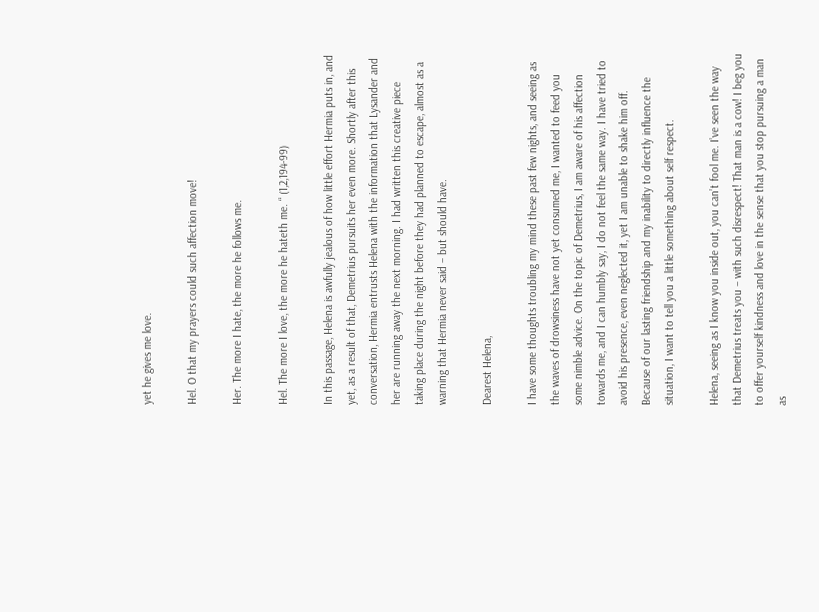yet he gives me love.

Hel. O that my prayers could such affection move!

Her. The more I hate, the more he follows me.

Hel. The more I love, the more he hateth me. “ (1,2,194-99)

In this passage, Helena is awfully jealous of how little effort Hermia puts in, and yet, as a result of that, Demetrius pursuits her even more. Shortly after this conversation, Hermia entrusts Helena with the information that Lysander and her are running away the next morning. I had written this creative piece taking place during the night before they had planned to escape, almost as a warning that Hermia never said – but should have.

Dearest Helena,

I have some thoughts troubling my mind these past few nights, and seeing as the waves of drowsiness have not yet consumed me, I wanted to feed you some nimble advice. On the topic of Demetrius, I am aware of his affection towards me, and I can humbly say, I do not feel the same way. I have tried to avoid his presence, even neglected it, yet I am unable to shake him off. Because of our lasting friendship and my inability to directly influence the situation, I want to tell you a little something about self respect.

Helena, seeing as I know you inside out, you can’t fool me. I’ve seen the way that Demetrius treats you – with such disrespect! That man is a cow! I beg you to offer yourself kindness and love in the sense that you stop pursuing a man as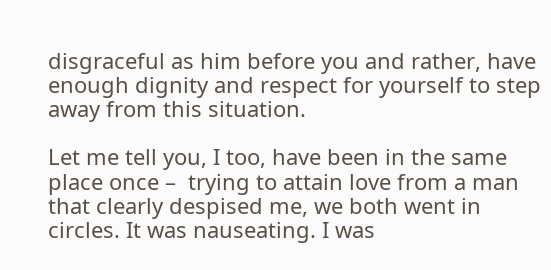disgraceful as him before you and rather, have enough dignity and respect for yourself to step away from this situation.

Let me tell you, I too, have been in the same place once –  trying to attain love from a man that clearly despised me, we both went in circles. It was nauseating. I was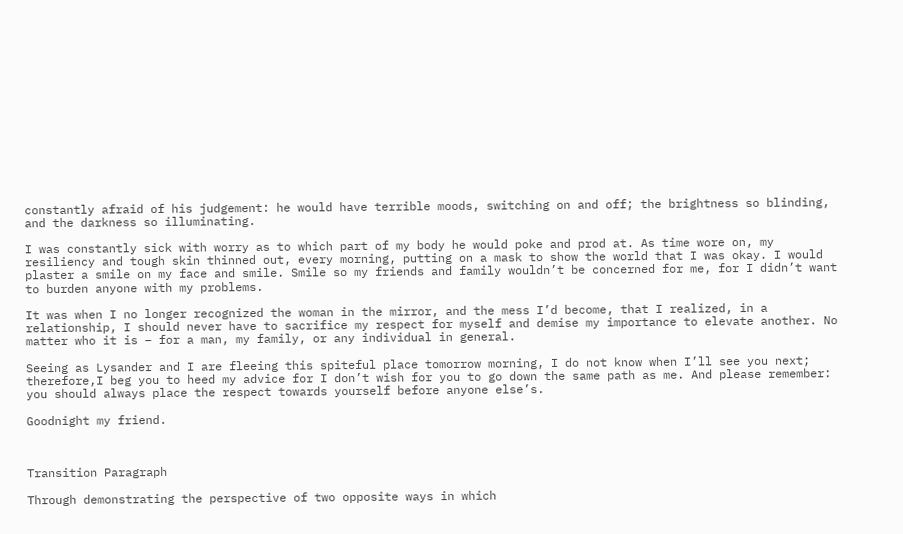constantly afraid of his judgement: he would have terrible moods, switching on and off; the brightness so blinding, and the darkness so illuminating.

I was constantly sick with worry as to which part of my body he would poke and prod at. As time wore on, my resiliency and tough skin thinned out, every morning, putting on a mask to show the world that I was okay. I would plaster a smile on my face and smile. Smile so my friends and family wouldn’t be concerned for me, for I didn’t want to burden anyone with my problems.

It was when I no longer recognized the woman in the mirror, and the mess I’d become, that I realized, in a relationship, I should never have to sacrifice my respect for myself and demise my importance to elevate another. No matter who it is – for a man, my family, or any individual in general.

Seeing as Lysander and I are fleeing this spiteful place tomorrow morning, I do not know when I’ll see you next; therefore,I beg you to heed my advice for I don’t wish for you to go down the same path as me. And please remember: you should always place the respect towards yourself before anyone else’s.

Goodnight my friend.



Transition Paragraph

Through demonstrating the perspective of two opposite ways in which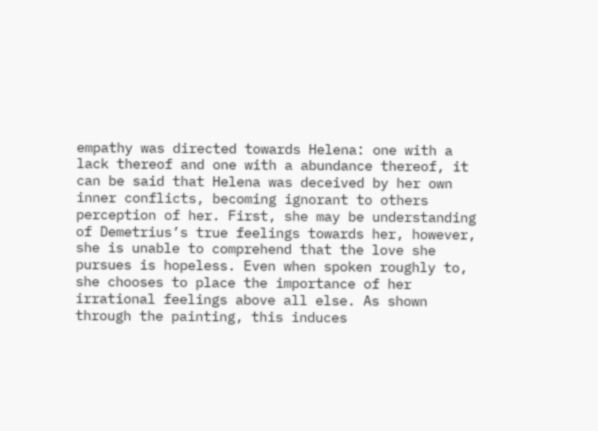empathy was directed towards Helena: one with a lack thereof and one with a abundance thereof, it can be said that Helena was deceived by her own inner conflicts, becoming ignorant to others perception of her. First, she may be understanding of Demetrius’s true feelings towards her, however, she is unable to comprehend that the love she pursues is hopeless. Even when spoken roughly to, she chooses to place the importance of her irrational feelings above all else. As shown through the painting, this induces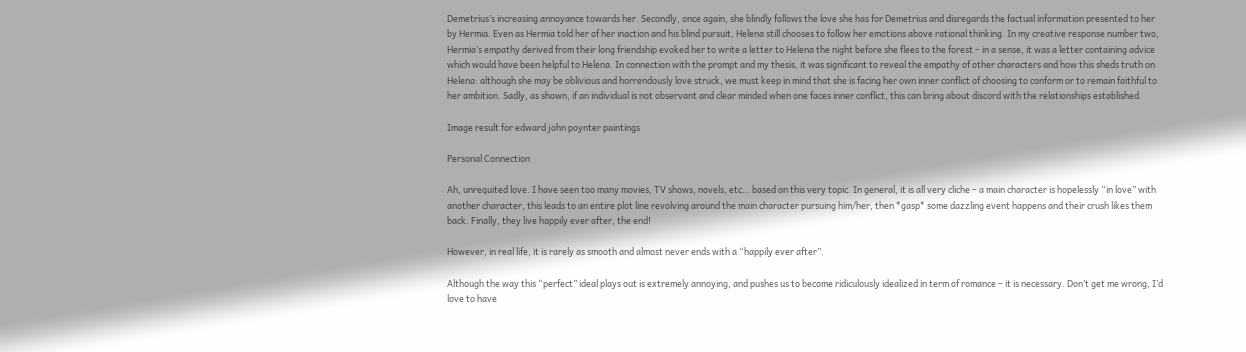Demetrius’s increasing annoyance towards her. Secondly, once again, she blindly follows the love she has for Demetrius and disregards the factual information presented to her by Hermia. Even as Hermia told her of her inaction and his blind pursuit, Helena still chooses to follow her emotions above rational thinking. In my creative response number two, Hermia’s empathy derived from their long friendship evoked her to write a letter to Helena the night before she flees to the forest – in a sense, it was a letter containing advice which would have been helpful to Helena. In connection with the prompt and my thesis, it was significant to reveal the empathy of other characters and how this sheds truth on Helena: although she may be oblivious and horrendously love struck, we must keep in mind that she is facing her own inner conflict of choosing to conform or to remain faithful to her ambition. Sadly, as shown, if an individual is not observant and clear minded when one faces inner conflict, this can bring about discord with the relationships established.

Image result for edward john poynter paintings

Personal Connection

Ah, unrequited love. I have seen too many movies, TV shows, novels, etc… based on this very topic. In general, it is all very cliche – a main character is hopelessly “in love” with another character, this leads to an entire plot line revolving around the main character pursuing him/her, then *gasp* some dazzling event happens and their crush likes them back. Finally, they live happily ever after, the end!

However, in real life, it is rarely as smooth and almost never ends with a “happily ever after”.

Although the way this “perfect” ideal plays out is extremely annoying, and pushes us to become ridiculously idealized in term of romance – it is necessary. Don’t get me wrong, I’d love to have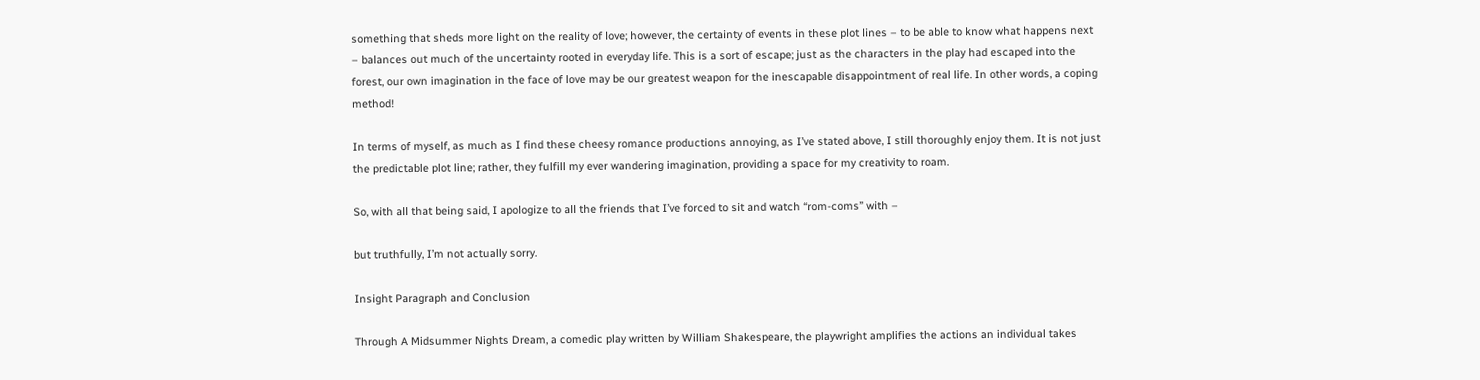something that sheds more light on the reality of love; however, the certainty of events in these plot lines – to be able to know what happens next – balances out much of the uncertainty rooted in everyday life. This is a sort of escape; just as the characters in the play had escaped into the forest, our own imagination in the face of love may be our greatest weapon for the inescapable disappointment of real life. In other words, a coping method!

In terms of myself, as much as I find these cheesy romance productions annoying, as I’ve stated above, I still thoroughly enjoy them. It is not just the predictable plot line; rather, they fulfill my ever wandering imagination, providing a space for my creativity to roam.

So, with all that being said, I apologize to all the friends that I’ve forced to sit and watch “rom-coms” with –

but truthfully, I’m not actually sorry.

Insight Paragraph and Conclusion

Through A Midsummer Nights Dream, a comedic play written by William Shakespeare, the playwright amplifies the actions an individual takes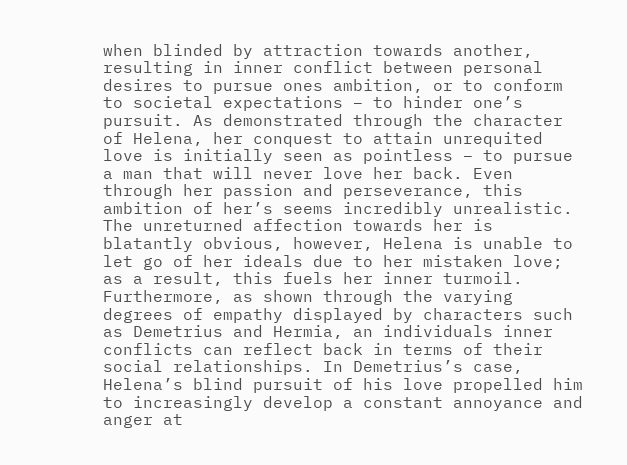when blinded by attraction towards another, resulting in inner conflict between personal desires to pursue ones ambition, or to conform to societal expectations – to hinder one’s pursuit. As demonstrated through the character of Helena, her conquest to attain unrequited love is initially seen as pointless – to pursue a man that will never love her back. Even through her passion and perseverance, this ambition of her’s seems incredibly unrealistic. The unreturned affection towards her is blatantly obvious, however, Helena is unable to let go of her ideals due to her mistaken love; as a result, this fuels her inner turmoil. Furthermore, as shown through the varying degrees of empathy displayed by characters such as Demetrius and Hermia, an individuals inner conflicts can reflect back in terms of their social relationships. In Demetrius’s case, Helena’s blind pursuit of his love propelled him to increasingly develop a constant annoyance and anger at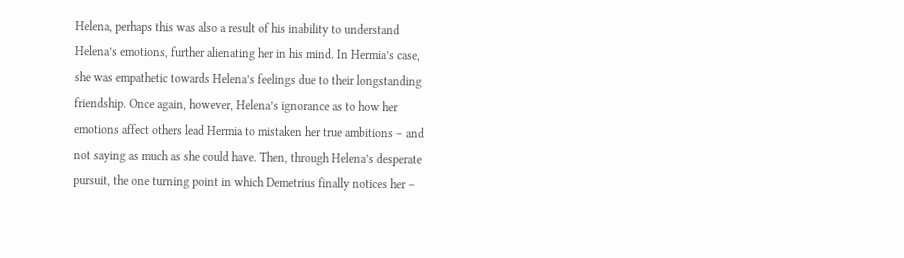Helena, perhaps this was also a result of his inability to understand Helena’s emotions, further alienating her in his mind. In Hermia’s case, she was empathetic towards Helena’s feelings due to their longstanding friendship. Once again, however, Helena’s ignorance as to how her emotions affect others lead Hermia to mistaken her true ambitions – and not saying as much as she could have. Then, through Helena’s desperate pursuit, the one turning point in which Demetrius finally notices her –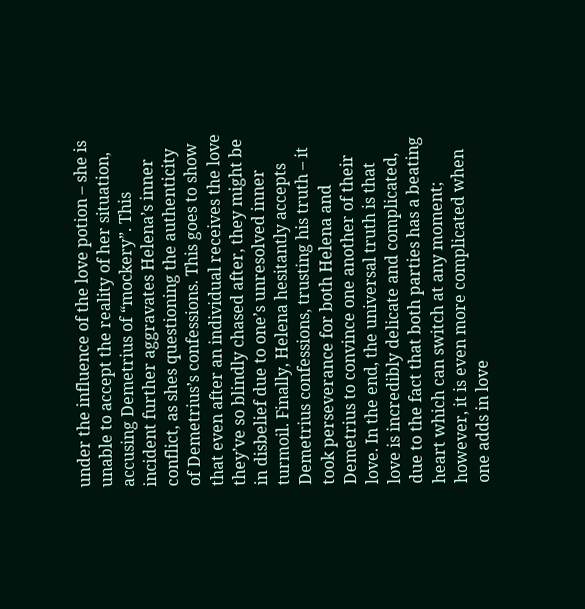under the influence of the love potion – she is unable to accept the reality of her situation, accusing Demetrius of “mockery”. This incident further aggravates Helena’s inner conflict, as shes questioning the authenticity of Demetrius’s confessions. This goes to show that even after an individual receives the love they’ve so blindly chased after, they might be in disbelief due to one’s unresolved inner turmoil. Finally, Helena hesitantly accepts Demetrius confessions, trusting his truth – it took perseverance for both Helena and Demetrius to convince one another of their love. In the end, the universal truth is that love is incredibly delicate and complicated, due to the fact that both parties has a beating heart which can switch at any moment; however, it is even more complicated when one adds in love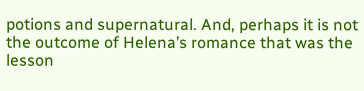potions and supernatural. And, perhaps it is not the outcome of Helena’s romance that was the lesson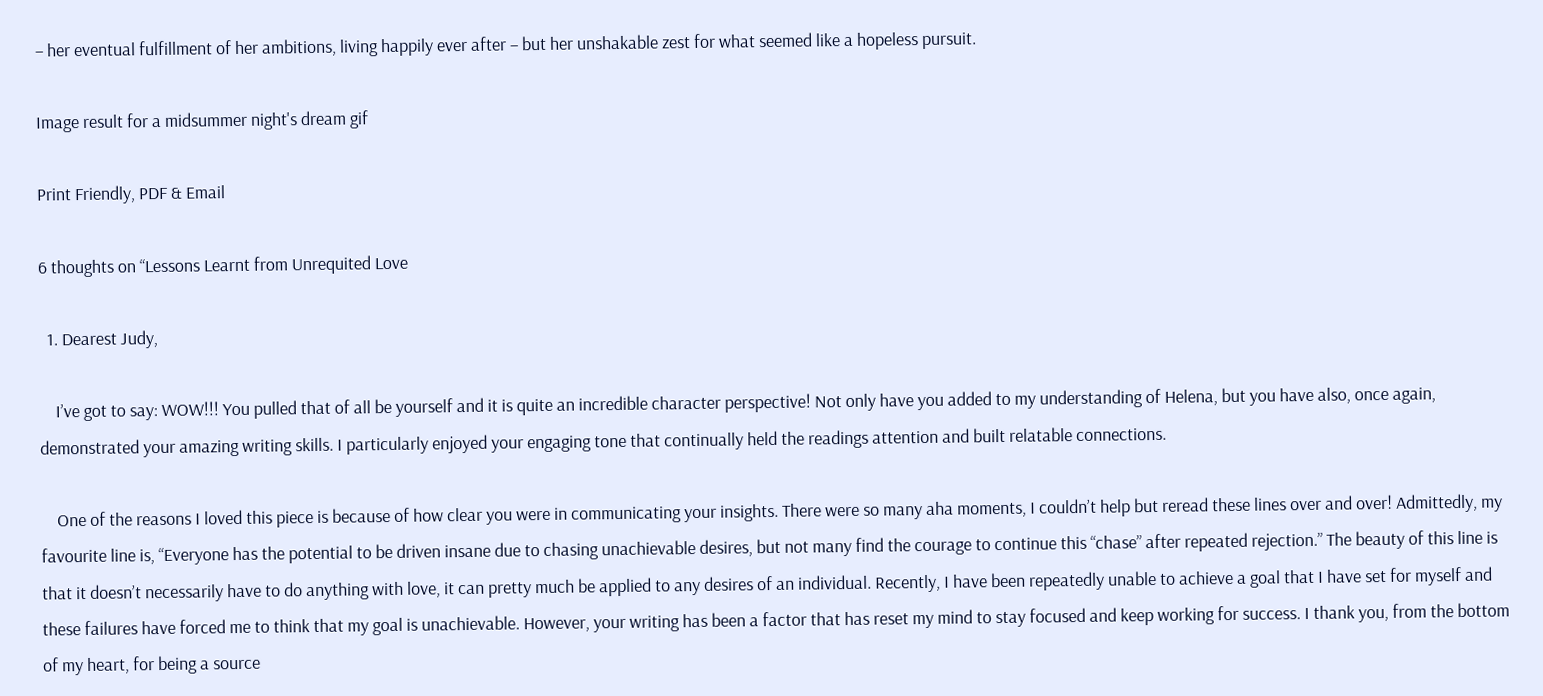– her eventual fulfillment of her ambitions, living happily ever after – but her unshakable zest for what seemed like a hopeless pursuit.

Image result for a midsummer night's dream gif

Print Friendly, PDF & Email

6 thoughts on “Lessons Learnt from Unrequited Love

  1. Dearest Judy,

    I’ve got to say: WOW!!! You pulled that of all be yourself and it is quite an incredible character perspective! Not only have you added to my understanding of Helena, but you have also, once again, demonstrated your amazing writing skills. I particularly enjoyed your engaging tone that continually held the readings attention and built relatable connections.

    One of the reasons I loved this piece is because of how clear you were in communicating your insights. There were so many aha moments, I couldn’t help but reread these lines over and over! Admittedly, my favourite line is, “Everyone has the potential to be driven insane due to chasing unachievable desires, but not many find the courage to continue this “chase” after repeated rejection.” The beauty of this line is that it doesn’t necessarily have to do anything with love, it can pretty much be applied to any desires of an individual. Recently, I have been repeatedly unable to achieve a goal that I have set for myself and these failures have forced me to think that my goal is unachievable. However, your writing has been a factor that has reset my mind to stay focused and keep working for success. I thank you, from the bottom of my heart, for being a source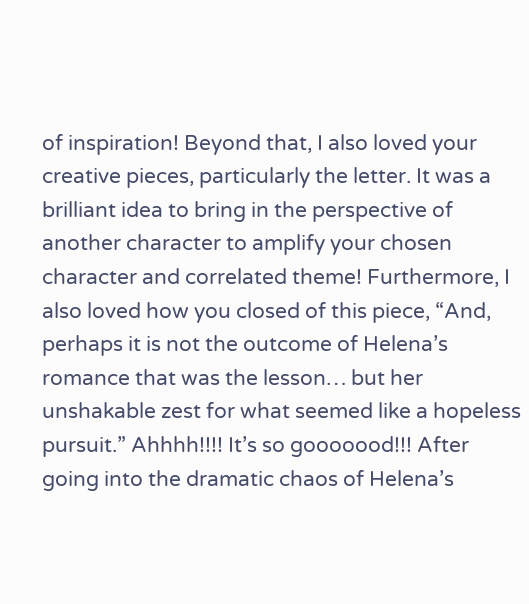of inspiration! Beyond that, I also loved your creative pieces, particularly the letter. It was a brilliant idea to bring in the perspective of another character to amplify your chosen character and correlated theme! Furthermore, I also loved how you closed of this piece, “And, perhaps it is not the outcome of Helena’s romance that was the lesson… but her unshakable zest for what seemed like a hopeless pursuit.” Ahhhh!!!! It’s so gooooood!!! After going into the dramatic chaos of Helena’s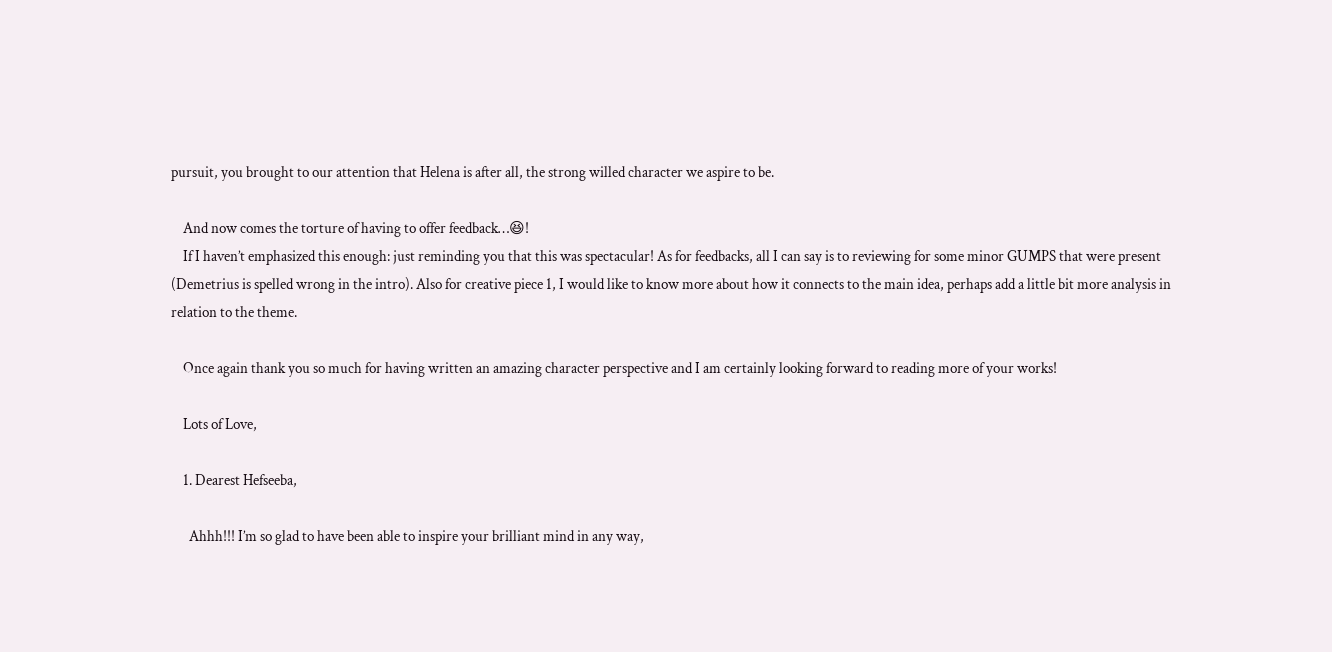pursuit, you brought to our attention that Helena is after all, the strong willed character we aspire to be.

    And now comes the torture of having to offer feedback…😆!
    If I haven’t emphasized this enough: just reminding you that this was spectacular! As for feedbacks, all I can say is to reviewing for some minor GUMPS that were present (Demetrius is spelled wrong in the intro). Also for creative piece 1, I would like to know more about how it connects to the main idea, perhaps add a little bit more analysis in relation to the theme.

    Once again thank you so much for having written an amazing character perspective and I am certainly looking forward to reading more of your works!

    Lots of Love,

    1. Dearest Hefseeba,

      Ahhh!!! I’m so glad to have been able to inspire your brilliant mind in any way,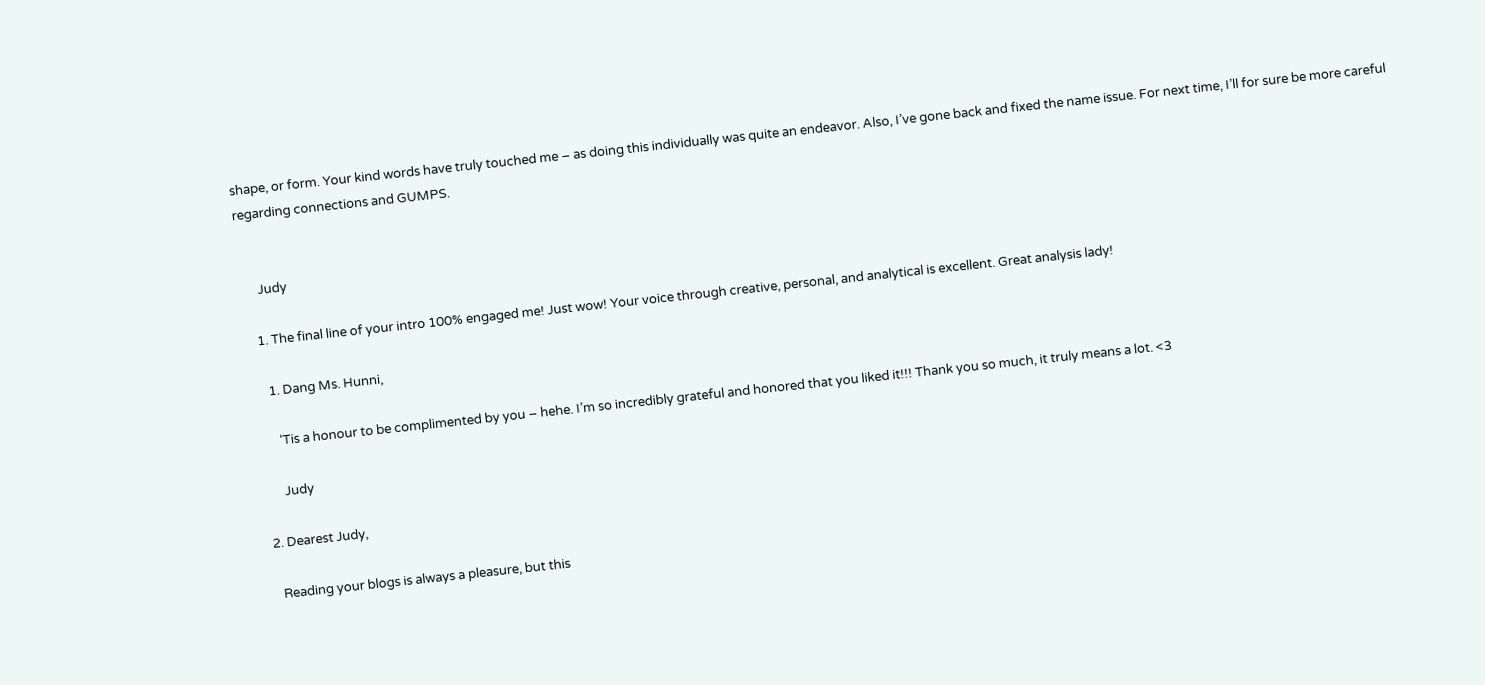shape, or form. Your kind words have truly touched me – as doing this individually was quite an endeavor. Also, I’ve gone back and fixed the name issue. For next time, I’ll for sure be more careful regarding connections and GUMPS.


      Judy

    1. The final line of your intro 100% engaged me! Just wow! Your voice through creative, personal, and analytical is excellent. Great analysis lady!

      1. Dang Ms. Hunni,

        ‘Tis a honour to be complimented by you – hehe. I’m so incredibly grateful and honored that you liked it!!! Thank you so much, it truly means a lot. <3

        Judy

  2. Dearest Judy,

    Reading your blogs is always a pleasure, but this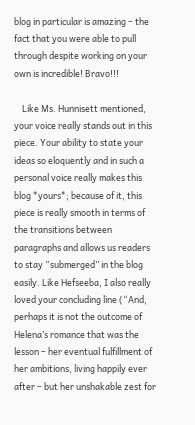blog in particular is amazing – the fact that you were able to pull through despite working on your own is incredible! Bravo!!!

    Like Ms. Hunnisett mentioned, your voice really stands out in this piece. Your ability to state your ideas so eloquently and in such a personal voice really makes this blog *yours*; because of it, this piece is really smooth in terms of the transitions between paragraphs and allows us readers to stay “submerged” in the blog easily. Like Hefseeba, I also really loved your concluding line (“And, perhaps it is not the outcome of Helena’s romance that was the lesson – her eventual fulfillment of her ambitions, living happily ever after – but her unshakable zest for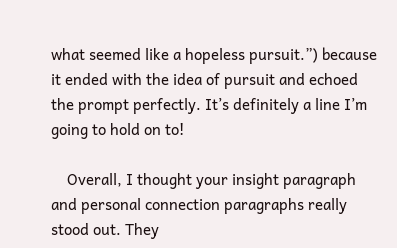what seemed like a hopeless pursuit.”) because it ended with the idea of pursuit and echoed the prompt perfectly. It’s definitely a line I’m going to hold on to!

    Overall, I thought your insight paragraph and personal connection paragraphs really stood out. They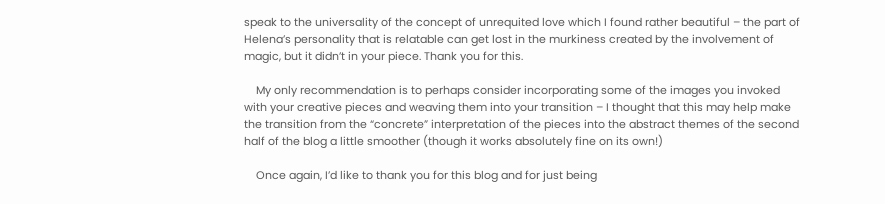speak to the universality of the concept of unrequited love which I found rather beautiful – the part of Helena’s personality that is relatable can get lost in the murkiness created by the involvement of magic, but it didn’t in your piece. Thank you for this.

    My only recommendation is to perhaps consider incorporating some of the images you invoked with your creative pieces and weaving them into your transition – I thought that this may help make the transition from the “concrete” interpretation of the pieces into the abstract themes of the second half of the blog a little smoother (though it works absolutely fine on its own!)

    Once again, I’d like to thank you for this blog and for just being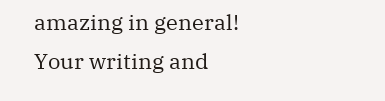amazing in general! Your writing and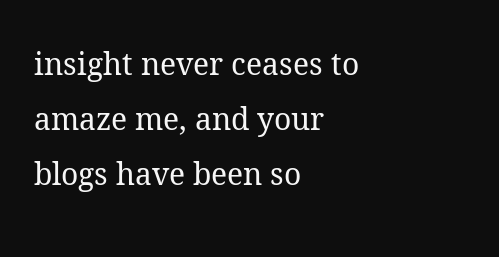insight never ceases to amaze me, and your blogs have been so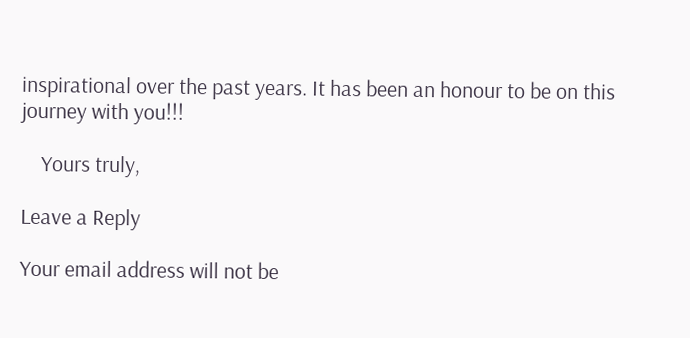inspirational over the past years. It has been an honour to be on this journey with you!!!

    Yours truly,

Leave a Reply

Your email address will not be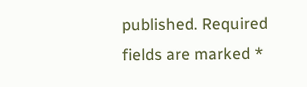published. Required fields are marked *